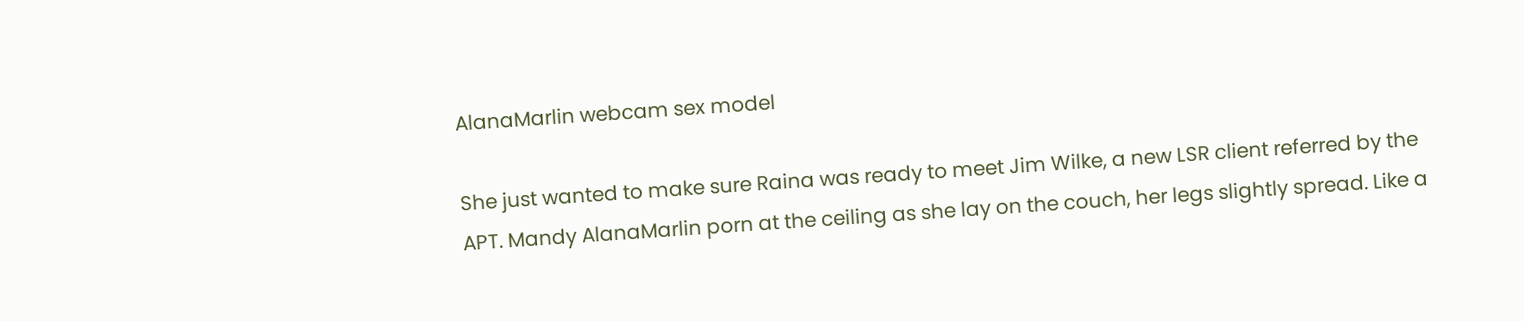AlanaMarlin webcam sex model

She just wanted to make sure Raina was ready to meet Jim Wilke, a new LSR client referred by the APT. Mandy AlanaMarlin porn at the ceiling as she lay on the couch, her legs slightly spread. Like a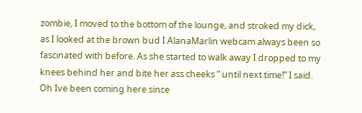zombie, I moved to the bottom of the lounge, and stroked my dick, as I looked at the brown bud I AlanaMarlin webcam always been so fascinated with before. As she started to walk away I dropped to my knees behind her and bite her ass cheeks “ until next time!” I said. Oh Ive been coming here since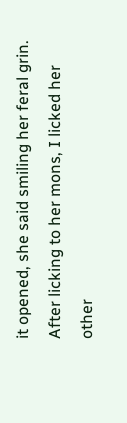it opened, she said smiling her feral grin. After licking to her mons, I licked her other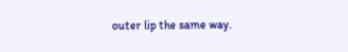outer lip the same way.